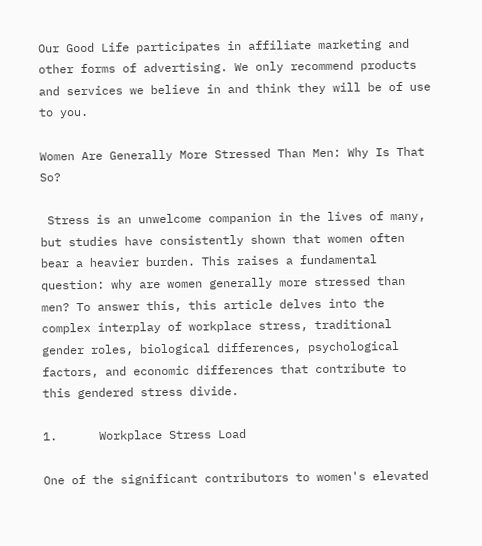Our Good Life participates in affiliate marketing and other forms of advertising. We only recommend products and services we believe in and think they will be of use to you.

Women Are Generally More Stressed Than Men: Why Is That So?

 Stress is an unwelcome companion in the lives of many, but studies have consistently shown that women often bear a heavier burden. This raises a fundamental question: why are women generally more stressed than men? To answer this, this article delves into the complex interplay of workplace stress, traditional gender roles, biological differences, psychological factors, and economic differences that contribute to this gendered stress divide.

1.      Workplace Stress Load

One of the significant contributors to women's elevated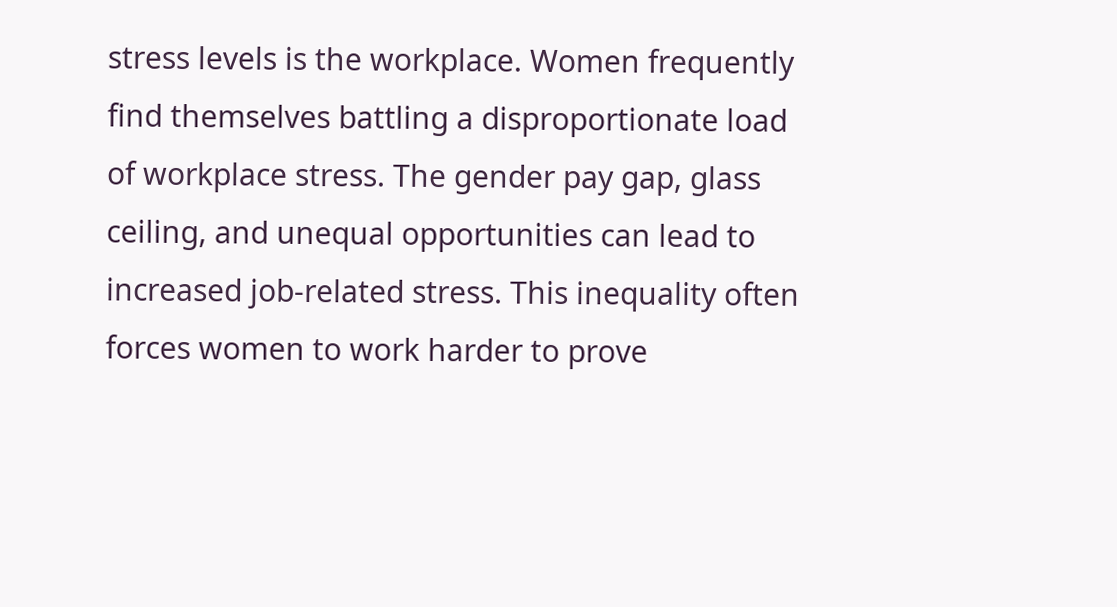stress levels is the workplace. Women frequently find themselves battling a disproportionate load of workplace stress. The gender pay gap, glass ceiling, and unequal opportunities can lead to increased job-related stress. This inequality often forces women to work harder to prove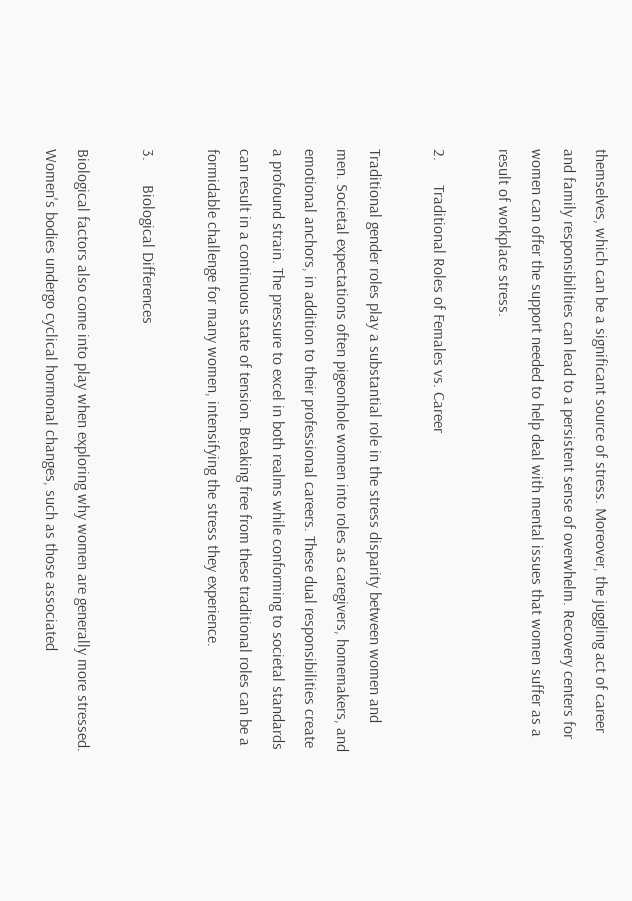themselves, which can be a significant source of stress. Moreover, the juggling act of career and family responsibilities can lead to a persistent sense of overwhelm. Recovery centers for women can offer the support needed to help deal with mental issues that women suffer as a result of workplace stress.

2.      Traditional Roles of Females vs. Career

Traditional gender roles play a substantial role in the stress disparity between women and men. Societal expectations often pigeonhole women into roles as caregivers, homemakers, and emotional anchors, in addition to their professional careers. These dual responsibilities create a profound strain. The pressure to excel in both realms while conforming to societal standards can result in a continuous state of tension. Breaking free from these traditional roles can be a formidable challenge for many women, intensifying the stress they experience.

3.      Biological Differences

Biological factors also come into play when exploring why women are generally more stressed. Women's bodies undergo cyclical hormonal changes, such as those associated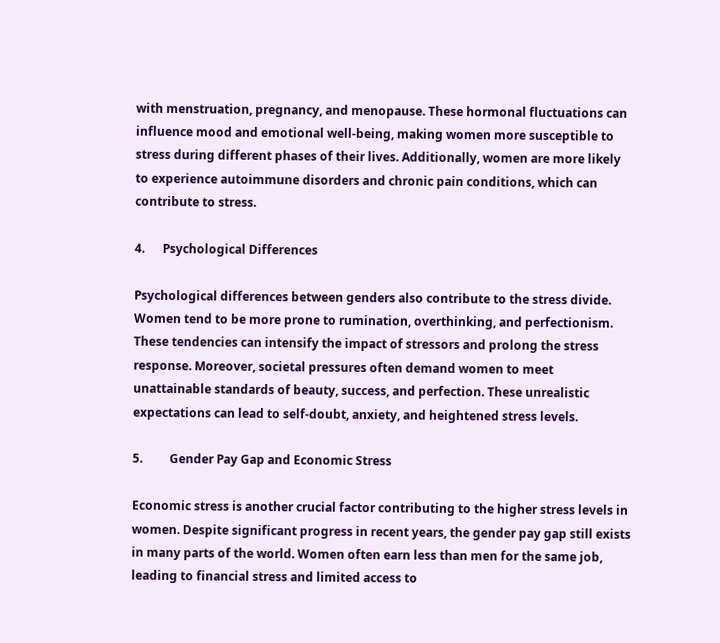with menstruation, pregnancy, and menopause. These hormonal fluctuations can influence mood and emotional well-being, making women more susceptible to stress during different phases of their lives. Additionally, women are more likely to experience autoimmune disorders and chronic pain conditions, which can contribute to stress.

4.      Psychological Differences

Psychological differences between genders also contribute to the stress divide. Women tend to be more prone to rumination, overthinking, and perfectionism. These tendencies can intensify the impact of stressors and prolong the stress response. Moreover, societal pressures often demand women to meet unattainable standards of beauty, success, and perfection. These unrealistic expectations can lead to self-doubt, anxiety, and heightened stress levels.

5.         Gender Pay Gap and Economic Stress

Economic stress is another crucial factor contributing to the higher stress levels in women. Despite significant progress in recent years, the gender pay gap still exists in many parts of the world. Women often earn less than men for the same job, leading to financial stress and limited access to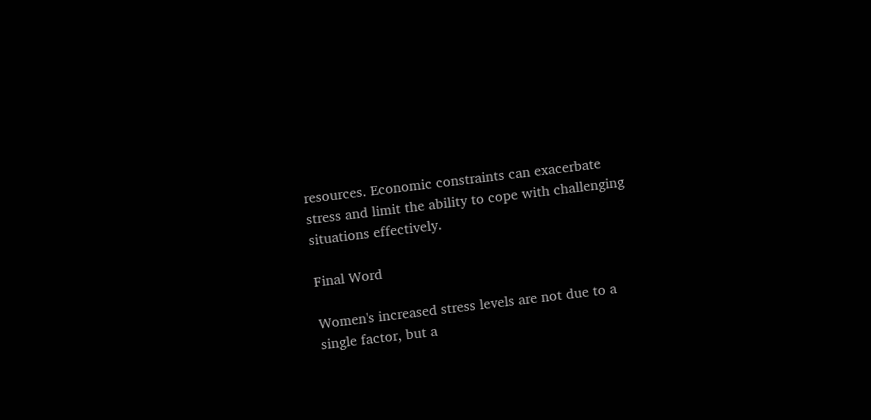resources. Economic constraints can exacerbate stress and limit the ability to cope with challenging situations effectively.

Final Word

Women's increased stress levels are not due to a single factor, but a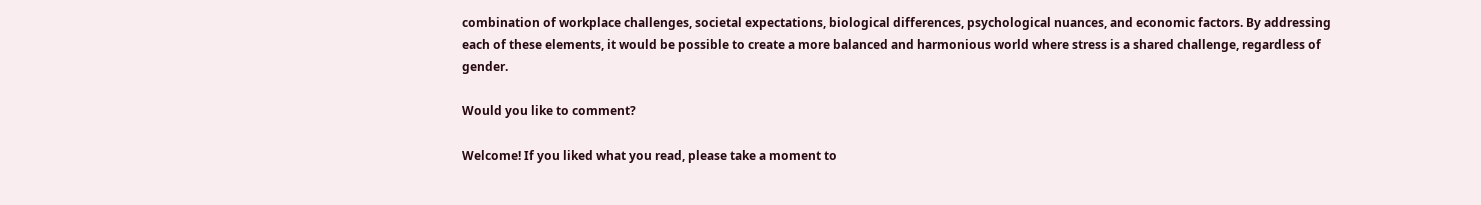combination of workplace challenges, societal expectations, biological differences, psychological nuances, and economic factors. By addressing each of these elements, it would be possible to create a more balanced and harmonious world where stress is a shared challenge, regardless of gender.

Would you like to comment?

Welcome! If you liked what you read, please take a moment to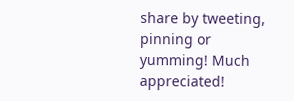share by tweeting, pinning or yumming! Much appreciated!